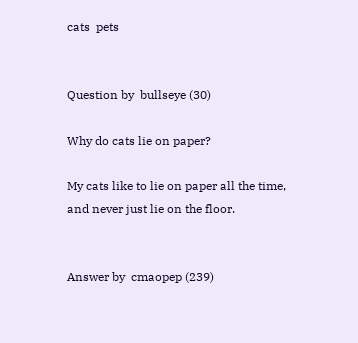cats  pets


Question by  bullseye (30)

Why do cats lie on paper?

My cats like to lie on paper all the time, and never just lie on the floor.


Answer by  cmaopep (239)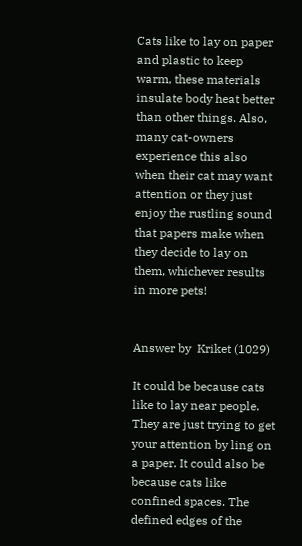Cats like to lay on paper and plastic to keep warm, these materials insulate body heat better than other things. Also, many cat-owners experience this also when their cat may want attention or they just enjoy the rustling sound that papers make when they decide to lay on them, whichever results in more pets!


Answer by  Kriket (1029)

It could be because cats like to lay near people. They are just trying to get your attention by ling on a paper. It could also be because cats like confined spaces. The defined edges of the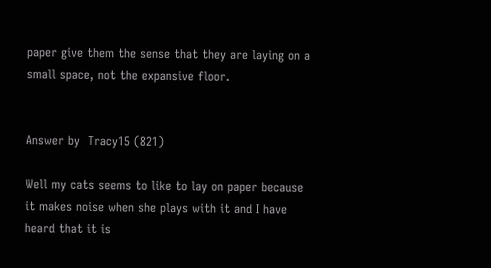paper give them the sense that they are laying on a small space, not the expansive floor.


Answer by  Tracy15 (821)

Well my cats seems to like to lay on paper because it makes noise when she plays with it and I have heard that it is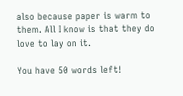also because paper is warm to them. All I know is that they do love to lay on it.

You have 50 words left!